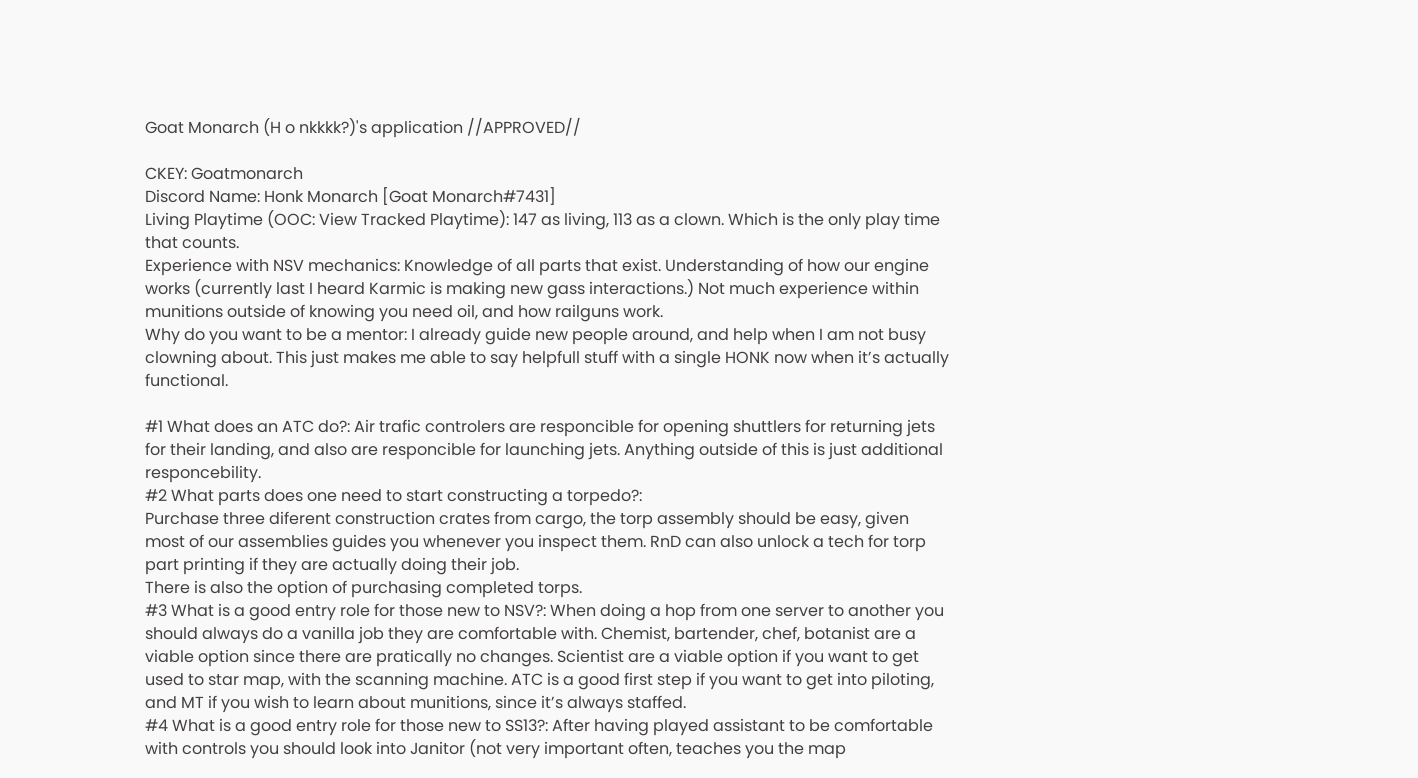Goat Monarch (H o nkkkk?)'s application //APPROVED//

CKEY: Goatmonarch
Discord Name: Honk Monarch [Goat Monarch#7431]
Living Playtime (OOC: View Tracked Playtime): 147 as living, 113 as a clown. Which is the only play time that counts.
Experience with NSV mechanics: Knowledge of all parts that exist. Understanding of how our engine works (currently last I heard Karmic is making new gass interactions.) Not much experience within munitions outside of knowing you need oil, and how railguns work.
Why do you want to be a mentor: I already guide new people around, and help when I am not busy clowning about. This just makes me able to say helpfull stuff with a single HONK now when it’s actually functional.

#1 What does an ATC do?: Air trafic controlers are responcible for opening shuttlers for returning jets for their landing, and also are responcible for launching jets. Anything outside of this is just additional responcebility.
#2 What parts does one need to start constructing a torpedo?:
Purchase three diferent construction crates from cargo, the torp assembly should be easy, given most of our assemblies guides you whenever you inspect them. RnD can also unlock a tech for torp part printing if they are actually doing their job.
There is also the option of purchasing completed torps.
#3 What is a good entry role for those new to NSV?: When doing a hop from one server to another you should always do a vanilla job they are comfortable with. Chemist, bartender, chef, botanist are a viable option since there are pratically no changes. Scientist are a viable option if you want to get used to star map, with the scanning machine. ATC is a good first step if you want to get into piloting, and MT if you wish to learn about munitions, since it’s always staffed.
#4 What is a good entry role for those new to SS13?: After having played assistant to be comfortable with controls you should look into Janitor (not very important often, teaches you the map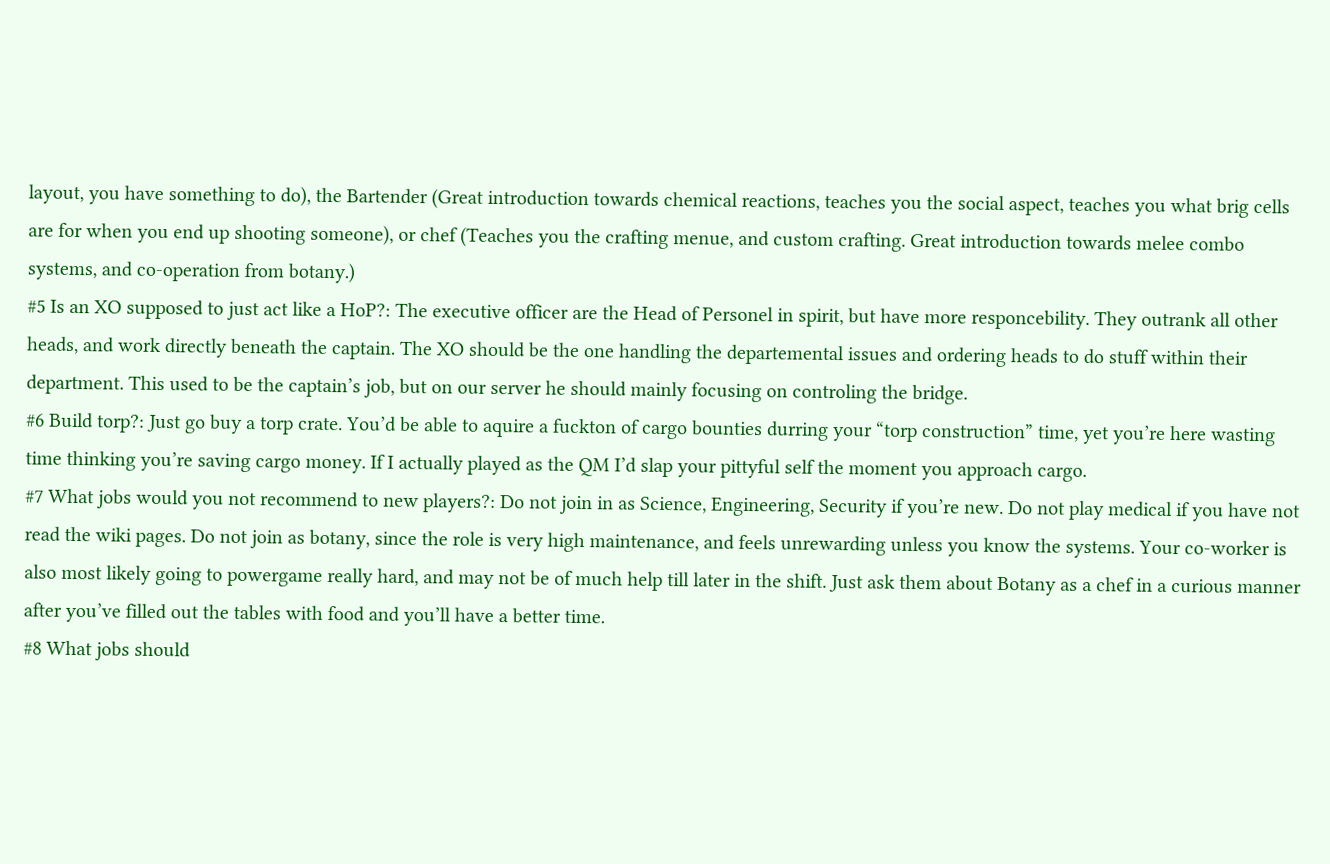layout, you have something to do), the Bartender (Great introduction towards chemical reactions, teaches you the social aspect, teaches you what brig cells are for when you end up shooting someone), or chef (Teaches you the crafting menue, and custom crafting. Great introduction towards melee combo systems, and co-operation from botany.)
#5 Is an XO supposed to just act like a HoP?: The executive officer are the Head of Personel in spirit, but have more responcebility. They outrank all other heads, and work directly beneath the captain. The XO should be the one handling the departemental issues and ordering heads to do stuff within their department. This used to be the captain’s job, but on our server he should mainly focusing on controling the bridge.
#6 Build torp?: Just go buy a torp crate. You’d be able to aquire a fuckton of cargo bounties durring your “torp construction” time, yet you’re here wasting time thinking you’re saving cargo money. If I actually played as the QM I’d slap your pittyful self the moment you approach cargo.
#7 What jobs would you not recommend to new players?: Do not join in as Science, Engineering, Security if you’re new. Do not play medical if you have not read the wiki pages. Do not join as botany, since the role is very high maintenance, and feels unrewarding unless you know the systems. Your co-worker is also most likely going to powergame really hard, and may not be of much help till later in the shift. Just ask them about Botany as a chef in a curious manner after you’ve filled out the tables with food and you’ll have a better time.
#8 What jobs should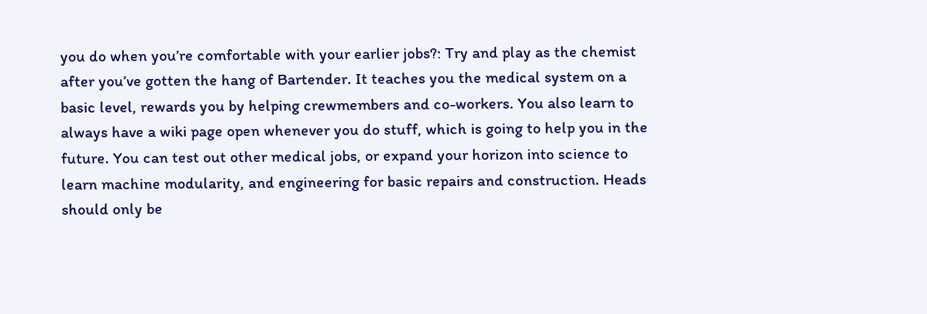you do when you’re comfortable with your earlier jobs?: Try and play as the chemist after you’ve gotten the hang of Bartender. It teaches you the medical system on a basic level, rewards you by helping crewmembers and co-workers. You also learn to always have a wiki page open whenever you do stuff, which is going to help you in the future. You can test out other medical jobs, or expand your horizon into science to learn machine modularity, and engineering for basic repairs and construction. Heads should only be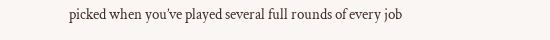picked when you’ve played several full rounds of every job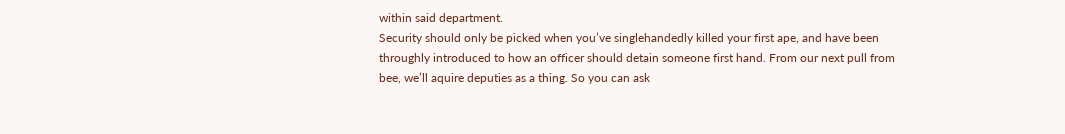within said department.
Security should only be picked when you’ve singlehandedly killed your first ape, and have been throughly introduced to how an officer should detain someone first hand. From our next pull from bee, we’ll aquire deputies as a thing. So you can ask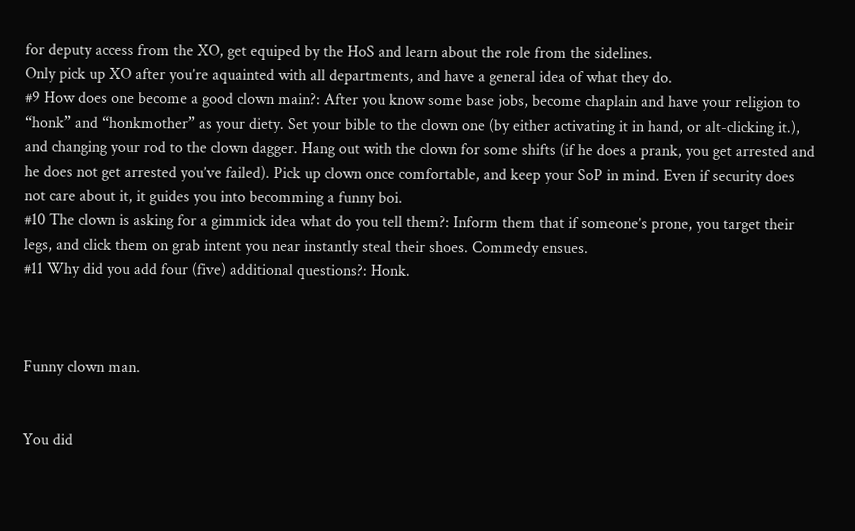for deputy access from the XO, get equiped by the HoS and learn about the role from the sidelines.
Only pick up XO after you’re aquainted with all departments, and have a general idea of what they do.
#9 How does one become a good clown main?: After you know some base jobs, become chaplain and have your religion to “honk” and “honkmother” as your diety. Set your bible to the clown one (by either activating it in hand, or alt-clicking it.), and changing your rod to the clown dagger. Hang out with the clown for some shifts (if he does a prank, you get arrested and he does not get arrested you’ve failed). Pick up clown once comfortable, and keep your SoP in mind. Even if security does not care about it, it guides you into becomming a funny boi.
#10 The clown is asking for a gimmick idea what do you tell them?: Inform them that if someone’s prone, you target their legs, and click them on grab intent you near instantly steal their shoes. Commedy ensues.
#11 Why did you add four (five) additional questions?: Honk.



Funny clown man.


You did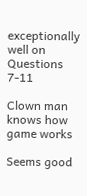exceptionally well on Questions 7-11

Clown man knows how game works

Seems good